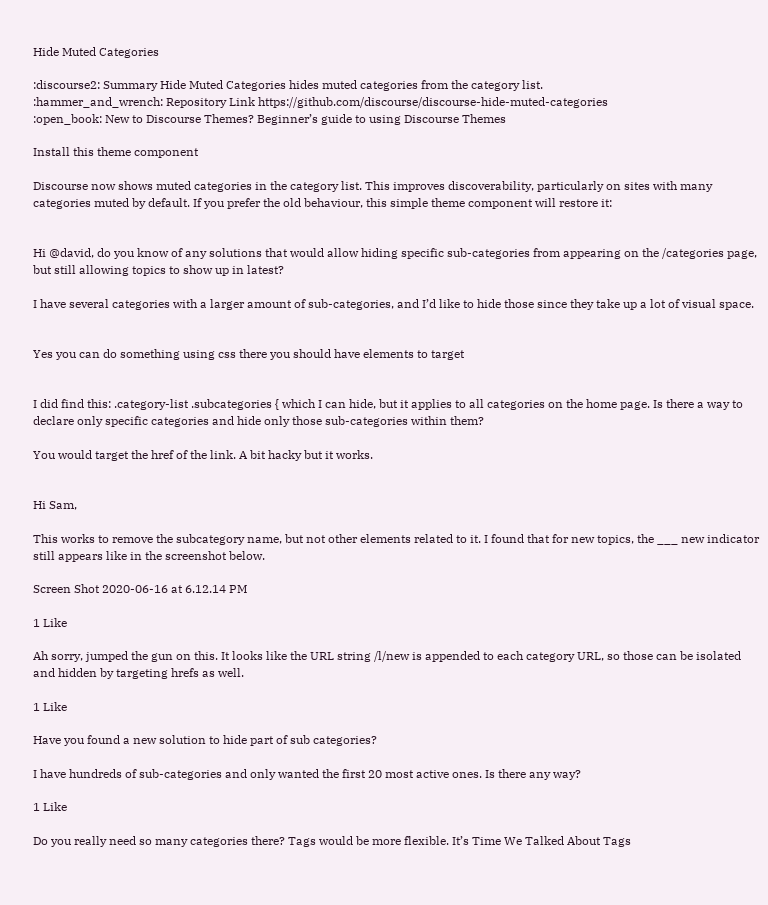Hide Muted Categories

:discourse2: Summary Hide Muted Categories hides muted categories from the category list.
:hammer_and_wrench: Repository Link https://github.com/discourse/discourse-hide-muted-categories
:open_book: New to Discourse Themes? Beginner’s guide to using Discourse Themes

Install this theme component

Discourse now shows muted categories in the category list. This improves discoverability, particularly on sites with many categories muted by default. If you prefer the old behaviour, this simple theme component will restore it:


Hi @david, do you know of any solutions that would allow hiding specific sub-categories from appearing on the /categories page, but still allowing topics to show up in latest?

I have several categories with a larger amount of sub-categories, and I’d like to hide those since they take up a lot of visual space.


Yes you can do something using css there you should have elements to target


I did find this: .category-list .subcategories { which I can hide, but it applies to all categories on the home page. Is there a way to declare only specific categories and hide only those sub-categories within them?

You would target the href of the link. A bit hacky but it works.


Hi Sam,

This works to remove the subcategory name, but not other elements related to it. I found that for new topics, the ___ new indicator still appears like in the screenshot below.

Screen Shot 2020-06-16 at 6.12.14 PM

1 Like

Ah sorry, jumped the gun on this. It looks like the URL string /l/new is appended to each category URL, so those can be isolated and hidden by targeting hrefs as well.

1 Like

Have you found a new solution to hide part of sub categories?

I have hundreds of sub-categories and only wanted the first 20 most active ones. Is there any way?

1 Like

Do you really need so many categories there? Tags would be more flexible. It’s Time We Talked About Tags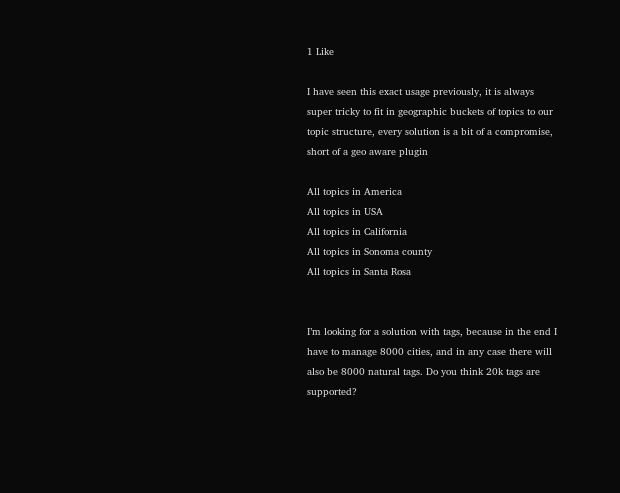1 Like

I have seen this exact usage previously, it is always super tricky to fit in geographic buckets of topics to our topic structure, every solution is a bit of a compromise, short of a geo aware plugin

All topics in America
All topics in USA
All topics in California
All topics in Sonoma county
All topics in Santa Rosa


I’m looking for a solution with tags, because in the end I have to manage 8000 cities, and in any case there will also be 8000 natural tags. Do you think 20k tags are supported?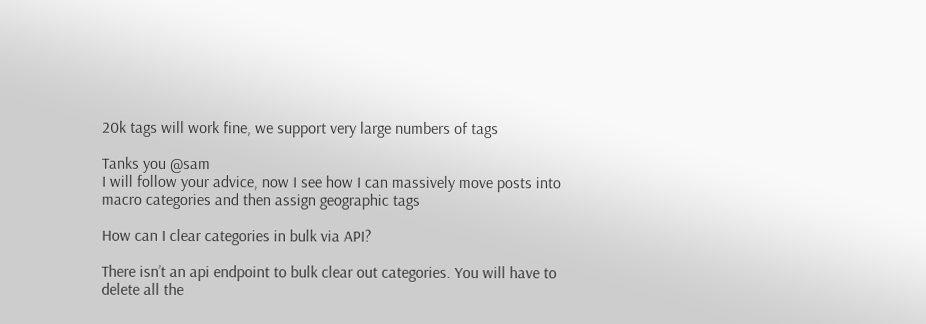20k tags will work fine, we support very large numbers of tags

Tanks you @sam
I will follow your advice, now I see how I can massively move posts into macro categories and then assign geographic tags

How can I clear categories in bulk via API?

There isn’t an api endpoint to bulk clear out categories. You will have to delete all the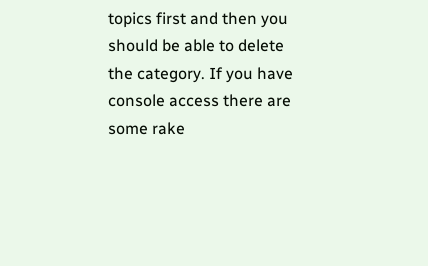topics first and then you should be able to delete the category. If you have console access there are some rake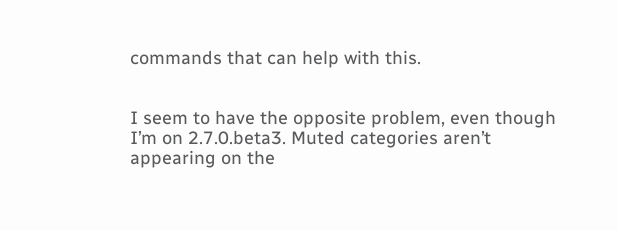commands that can help with this.


I seem to have the opposite problem, even though I’m on 2.7.0.beta3. Muted categories aren’t appearing on the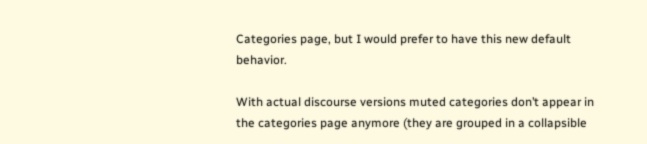Categories page, but I would prefer to have this new default behavior.

With actual discourse versions muted categories don’t appear in the categories page anymore (they are grouped in a collapsible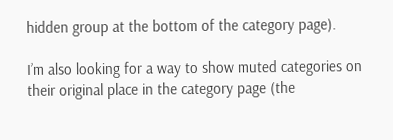hidden group at the bottom of the category page).

I’m also looking for a way to show muted categories on their original place in the category page (the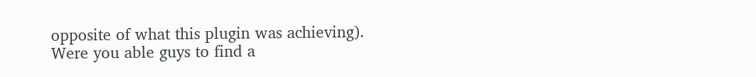opposite of what this plugin was achieving).
Were you able guys to find a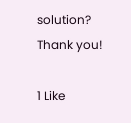solution?
Thank you!

1 Like